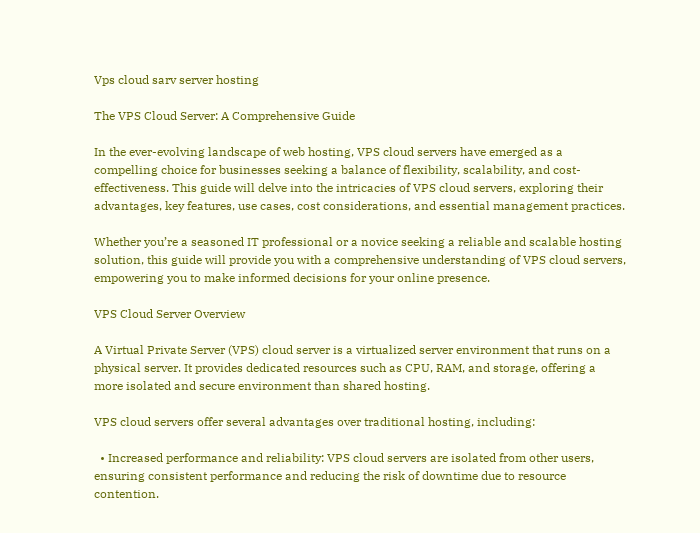Vps cloud sarv server hosting

The VPS Cloud Server: A Comprehensive Guide

In the ever-evolving landscape of web hosting, VPS cloud servers have emerged as a compelling choice for businesses seeking a balance of flexibility, scalability, and cost-effectiveness. This guide will delve into the intricacies of VPS cloud servers, exploring their advantages, key features, use cases, cost considerations, and essential management practices.

Whether you’re a seasoned IT professional or a novice seeking a reliable and scalable hosting solution, this guide will provide you with a comprehensive understanding of VPS cloud servers, empowering you to make informed decisions for your online presence.

VPS Cloud Server Overview

A Virtual Private Server (VPS) cloud server is a virtualized server environment that runs on a physical server. It provides dedicated resources such as CPU, RAM, and storage, offering a more isolated and secure environment than shared hosting.

VPS cloud servers offer several advantages over traditional hosting, including:

  • Increased performance and reliability: VPS cloud servers are isolated from other users, ensuring consistent performance and reducing the risk of downtime due to resource contention.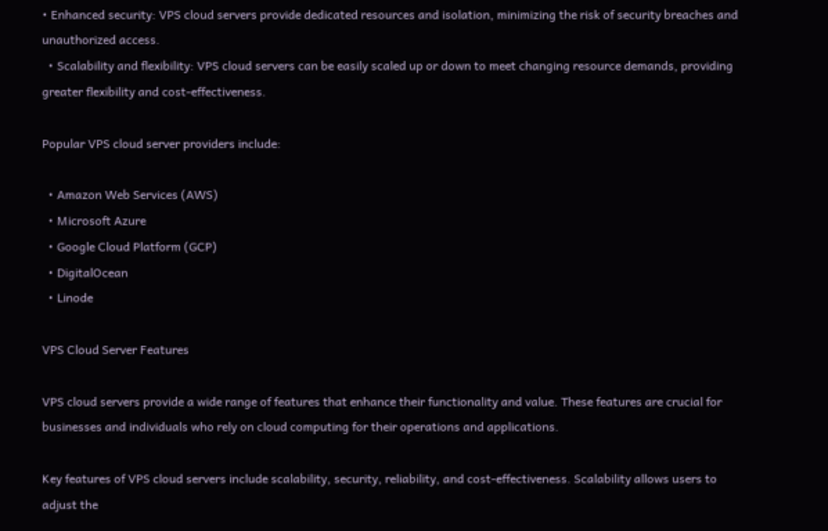• Enhanced security: VPS cloud servers provide dedicated resources and isolation, minimizing the risk of security breaches and unauthorized access.
  • Scalability and flexibility: VPS cloud servers can be easily scaled up or down to meet changing resource demands, providing greater flexibility and cost-effectiveness.

Popular VPS cloud server providers include:

  • Amazon Web Services (AWS)
  • Microsoft Azure
  • Google Cloud Platform (GCP)
  • DigitalOcean
  • Linode

VPS Cloud Server Features

VPS cloud servers provide a wide range of features that enhance their functionality and value. These features are crucial for businesses and individuals who rely on cloud computing for their operations and applications.

Key features of VPS cloud servers include scalability, security, reliability, and cost-effectiveness. Scalability allows users to adjust the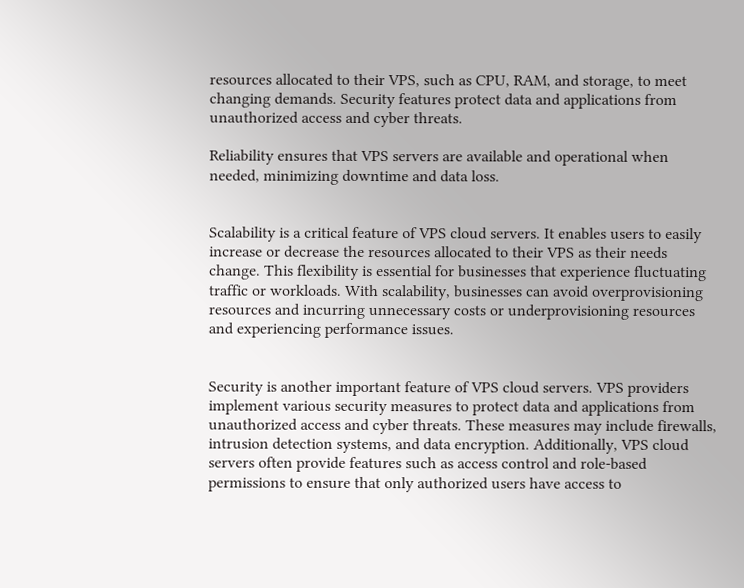resources allocated to their VPS, such as CPU, RAM, and storage, to meet changing demands. Security features protect data and applications from unauthorized access and cyber threats.

Reliability ensures that VPS servers are available and operational when needed, minimizing downtime and data loss.


Scalability is a critical feature of VPS cloud servers. It enables users to easily increase or decrease the resources allocated to their VPS as their needs change. This flexibility is essential for businesses that experience fluctuating traffic or workloads. With scalability, businesses can avoid overprovisioning resources and incurring unnecessary costs or underprovisioning resources and experiencing performance issues.


Security is another important feature of VPS cloud servers. VPS providers implement various security measures to protect data and applications from unauthorized access and cyber threats. These measures may include firewalls, intrusion detection systems, and data encryption. Additionally, VPS cloud servers often provide features such as access control and role-based permissions to ensure that only authorized users have access to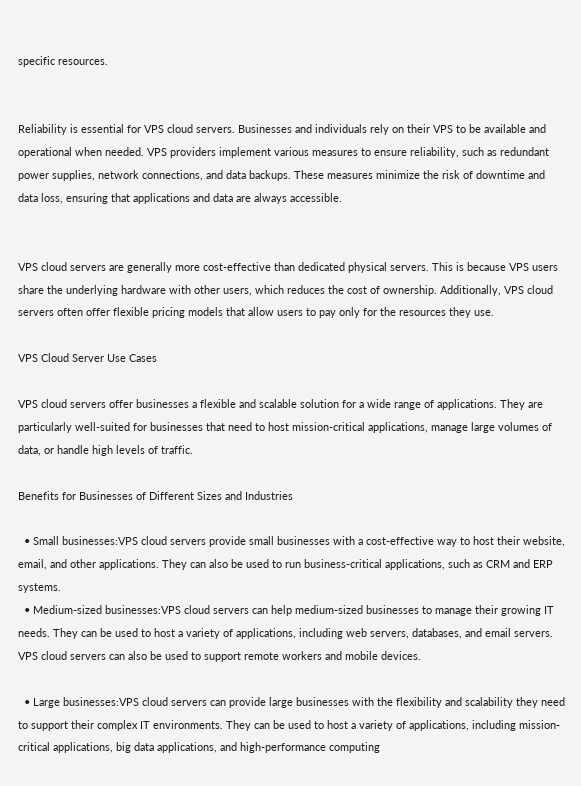specific resources.


Reliability is essential for VPS cloud servers. Businesses and individuals rely on their VPS to be available and operational when needed. VPS providers implement various measures to ensure reliability, such as redundant power supplies, network connections, and data backups. These measures minimize the risk of downtime and data loss, ensuring that applications and data are always accessible.


VPS cloud servers are generally more cost-effective than dedicated physical servers. This is because VPS users share the underlying hardware with other users, which reduces the cost of ownership. Additionally, VPS cloud servers often offer flexible pricing models that allow users to pay only for the resources they use.

VPS Cloud Server Use Cases

VPS cloud servers offer businesses a flexible and scalable solution for a wide range of applications. They are particularly well-suited for businesses that need to host mission-critical applications, manage large volumes of data, or handle high levels of traffic.

Benefits for Businesses of Different Sizes and Industries

  • Small businesses:VPS cloud servers provide small businesses with a cost-effective way to host their website, email, and other applications. They can also be used to run business-critical applications, such as CRM and ERP systems.
  • Medium-sized businesses:VPS cloud servers can help medium-sized businesses to manage their growing IT needs. They can be used to host a variety of applications, including web servers, databases, and email servers. VPS cloud servers can also be used to support remote workers and mobile devices.

  • Large businesses:VPS cloud servers can provide large businesses with the flexibility and scalability they need to support their complex IT environments. They can be used to host a variety of applications, including mission-critical applications, big data applications, and high-performance computing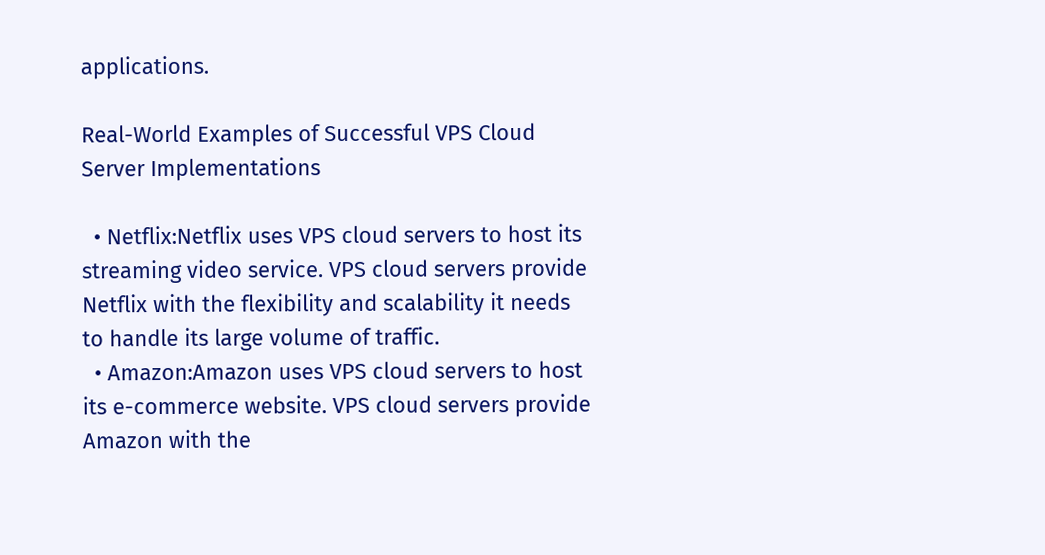applications.

Real-World Examples of Successful VPS Cloud Server Implementations

  • Netflix:Netflix uses VPS cloud servers to host its streaming video service. VPS cloud servers provide Netflix with the flexibility and scalability it needs to handle its large volume of traffic.
  • Amazon:Amazon uses VPS cloud servers to host its e-commerce website. VPS cloud servers provide Amazon with the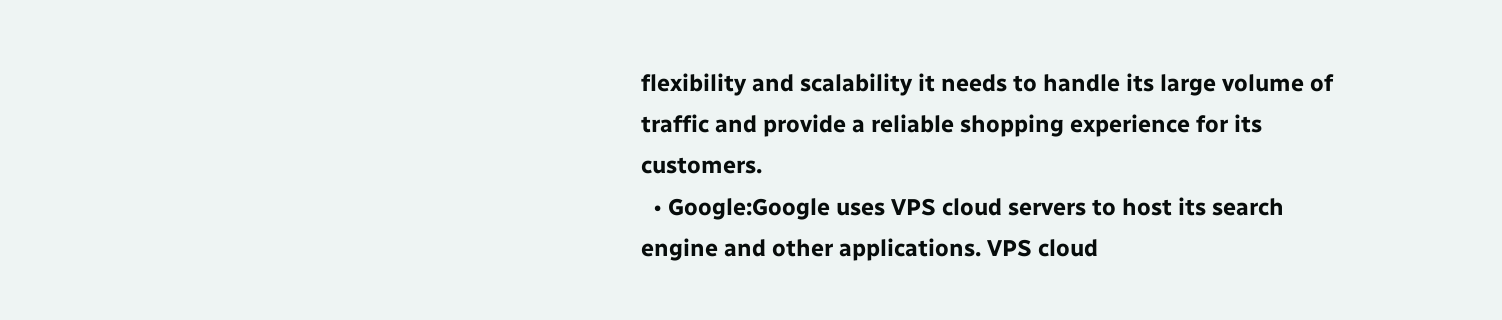flexibility and scalability it needs to handle its large volume of traffic and provide a reliable shopping experience for its customers.
  • Google:Google uses VPS cloud servers to host its search engine and other applications. VPS cloud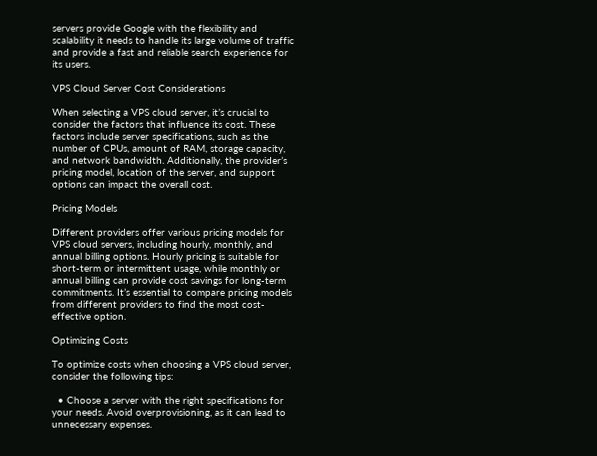servers provide Google with the flexibility and scalability it needs to handle its large volume of traffic and provide a fast and reliable search experience for its users.

VPS Cloud Server Cost Considerations

When selecting a VPS cloud server, it’s crucial to consider the factors that influence its cost. These factors include server specifications, such as the number of CPUs, amount of RAM, storage capacity, and network bandwidth. Additionally, the provider’s pricing model, location of the server, and support options can impact the overall cost.

Pricing Models

Different providers offer various pricing models for VPS cloud servers, including hourly, monthly, and annual billing options. Hourly pricing is suitable for short-term or intermittent usage, while monthly or annual billing can provide cost savings for long-term commitments. It’s essential to compare pricing models from different providers to find the most cost-effective option.

Optimizing Costs

To optimize costs when choosing a VPS cloud server, consider the following tips:

  • Choose a server with the right specifications for your needs. Avoid overprovisioning, as it can lead to unnecessary expenses.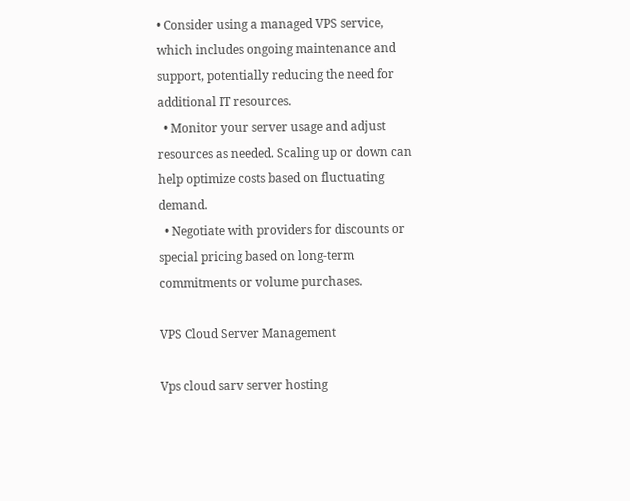• Consider using a managed VPS service, which includes ongoing maintenance and support, potentially reducing the need for additional IT resources.
  • Monitor your server usage and adjust resources as needed. Scaling up or down can help optimize costs based on fluctuating demand.
  • Negotiate with providers for discounts or special pricing based on long-term commitments or volume purchases.

VPS Cloud Server Management

Vps cloud sarv server hosting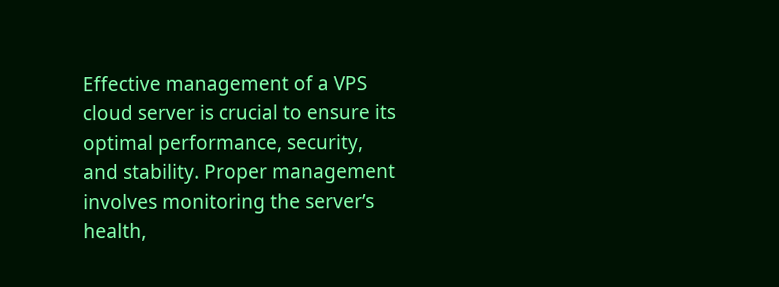Effective management of a VPS cloud server is crucial to ensure its optimal performance, security, and stability. Proper management involves monitoring the server’s health,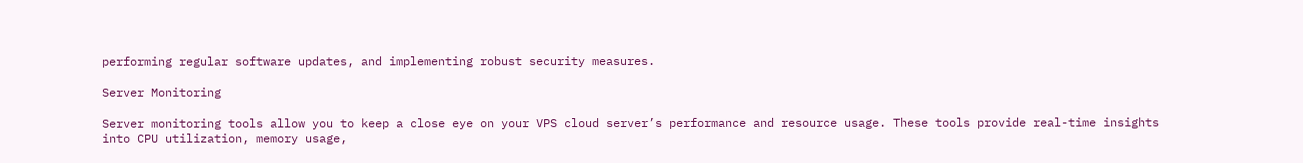performing regular software updates, and implementing robust security measures.

Server Monitoring

Server monitoring tools allow you to keep a close eye on your VPS cloud server’s performance and resource usage. These tools provide real-time insights into CPU utilization, memory usage,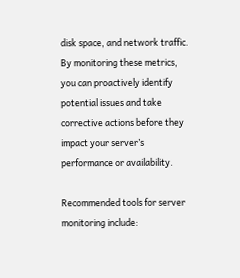disk space, and network traffic. By monitoring these metrics, you can proactively identify potential issues and take corrective actions before they impact your server’s performance or availability.

Recommended tools for server monitoring include: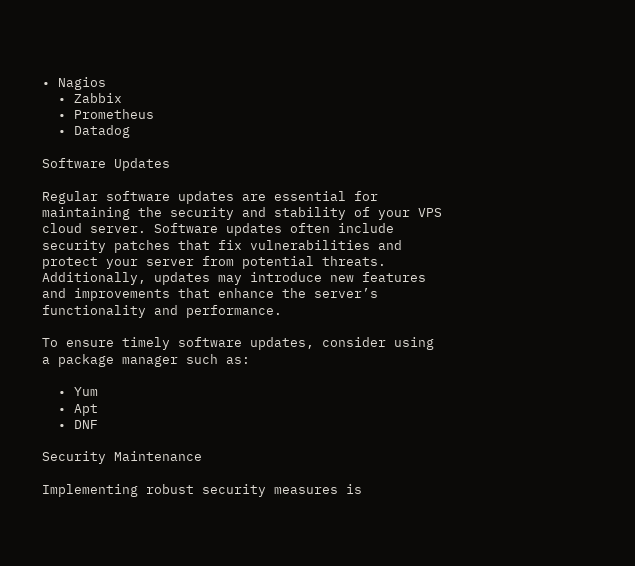• Nagios
  • Zabbix
  • Prometheus
  • Datadog

Software Updates

Regular software updates are essential for maintaining the security and stability of your VPS cloud server. Software updates often include security patches that fix vulnerabilities and protect your server from potential threats. Additionally, updates may introduce new features and improvements that enhance the server’s functionality and performance.

To ensure timely software updates, consider using a package manager such as:

  • Yum
  • Apt
  • DNF

Security Maintenance

Implementing robust security measures is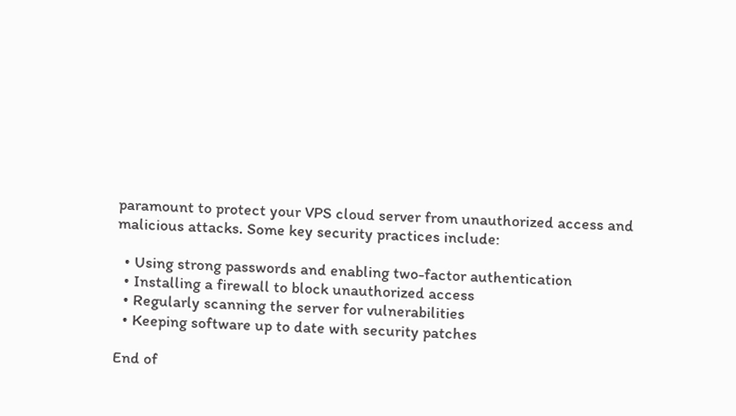paramount to protect your VPS cloud server from unauthorized access and malicious attacks. Some key security practices include:

  • Using strong passwords and enabling two-factor authentication
  • Installing a firewall to block unauthorized access
  • Regularly scanning the server for vulnerabilities
  • Keeping software up to date with security patches

End of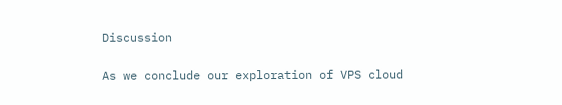Discussion

As we conclude our exploration of VPS cloud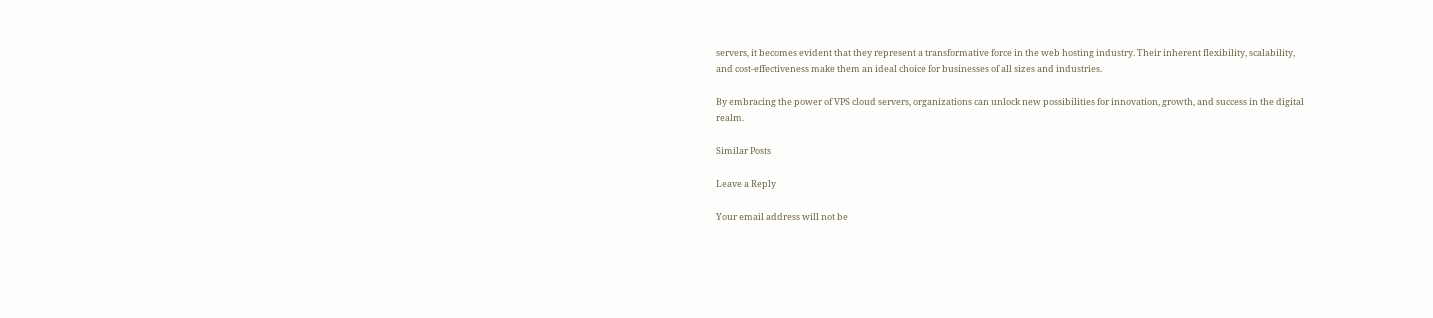servers, it becomes evident that they represent a transformative force in the web hosting industry. Their inherent flexibility, scalability, and cost-effectiveness make them an ideal choice for businesses of all sizes and industries.

By embracing the power of VPS cloud servers, organizations can unlock new possibilities for innovation, growth, and success in the digital realm.

Similar Posts

Leave a Reply

Your email address will not be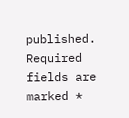published. Required fields are marked *